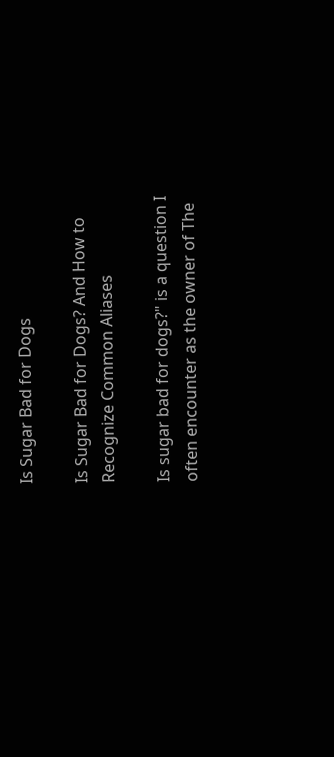Is Sugar Bad for Dogs

Is Sugar Bad for Dogs? And How to Recognize Common Aliases

Is sugar bad for dogs?" is a question I often encounter as the owner of The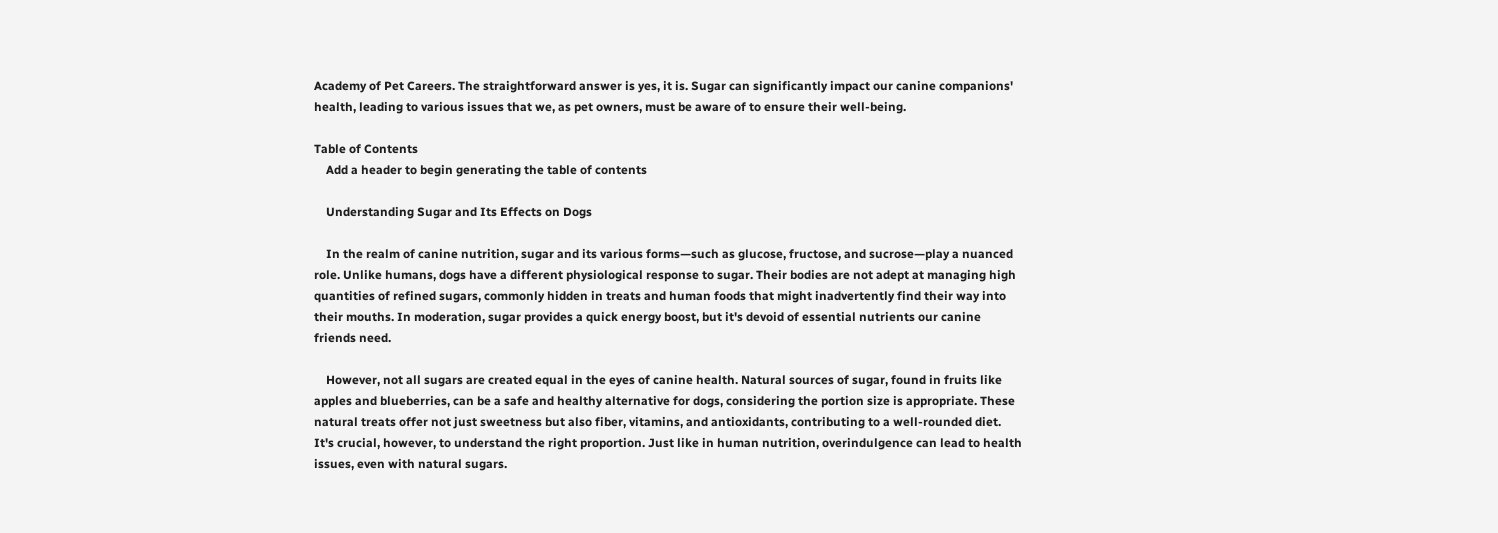Academy of Pet Careers. The straightforward answer is yes, it is. Sugar can significantly impact our canine companions' health, leading to various issues that we, as pet owners, must be aware of to ensure their well-being.

Table of Contents
    Add a header to begin generating the table of contents

    Understanding Sugar and Its Effects on Dogs

    In the realm of canine nutrition, sugar and its various forms—such as glucose, fructose, and sucrose—play a nuanced role. Unlike humans, dogs have a different physiological response to sugar. Their bodies are not adept at managing high quantities of refined sugars, commonly hidden in treats and human foods that might inadvertently find their way into their mouths. In moderation, sugar provides a quick energy boost, but it's devoid of essential nutrients our canine friends need.

    However, not all sugars are created equal in the eyes of canine health. Natural sources of sugar, found in fruits like apples and blueberries, can be a safe and healthy alternative for dogs, considering the portion size is appropriate. These natural treats offer not just sweetness but also fiber, vitamins, and antioxidants, contributing to a well-rounded diet. It's crucial, however, to understand the right proportion. Just like in human nutrition, overindulgence can lead to health issues, even with natural sugars.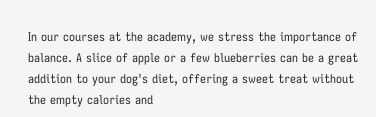In our courses at the academy, we stress the importance of balance. A slice of apple or a few blueberries can be a great addition to your dog's diet, offering a sweet treat without the empty calories and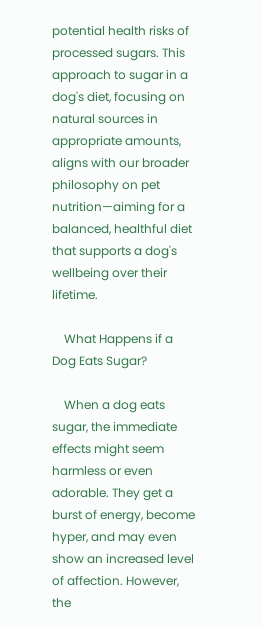potential health risks of processed sugars. This approach to sugar in a dog's diet, focusing on natural sources in appropriate amounts, aligns with our broader philosophy on pet nutrition—aiming for a balanced, healthful diet that supports a dog's wellbeing over their lifetime.

    What Happens if a Dog Eats Sugar?

    When a dog eats sugar, the immediate effects might seem harmless or even adorable. They get a burst of energy, become hyper, and may even show an increased level of affection. However, the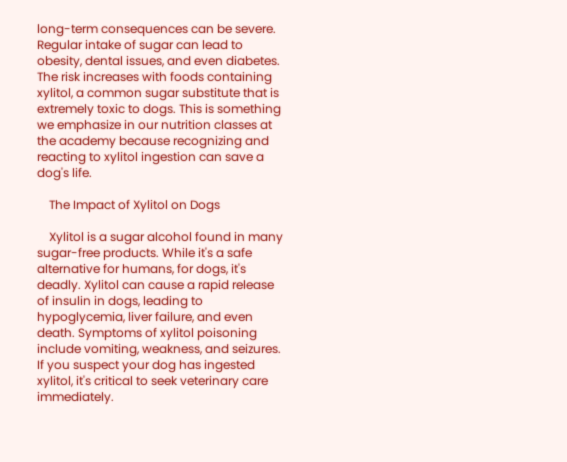long-term consequences can be severe. Regular intake of sugar can lead to obesity, dental issues, and even diabetes. The risk increases with foods containing xylitol, a common sugar substitute that is extremely toxic to dogs. This is something we emphasize in our nutrition classes at the academy because recognizing and reacting to xylitol ingestion can save a dog's life.

    The Impact of Xylitol on Dogs

    Xylitol is a sugar alcohol found in many sugar-free products. While it's a safe alternative for humans, for dogs, it's deadly. Xylitol can cause a rapid release of insulin in dogs, leading to hypoglycemia, liver failure, and even death. Symptoms of xylitol poisoning include vomiting, weakness, and seizures. If you suspect your dog has ingested xylitol, it's critical to seek veterinary care immediately.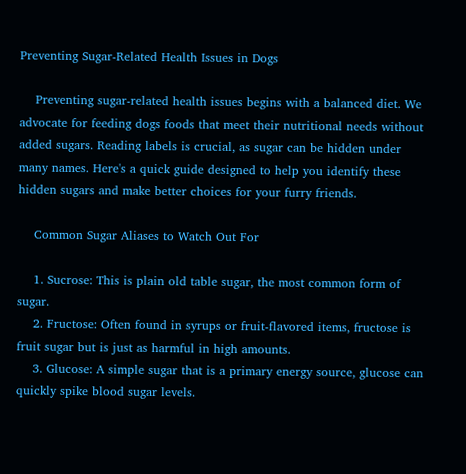Preventing Sugar-Related Health Issues in Dogs

    Preventing sugar-related health issues begins with a balanced diet. We advocate for feeding dogs foods that meet their nutritional needs without added sugars. Reading labels is crucial, as sugar can be hidden under many names. Here's a quick guide designed to help you identify these hidden sugars and make better choices for your furry friends.

    Common Sugar Aliases to Watch Out For

    1. Sucrose: This is plain old table sugar, the most common form of sugar.
    2. Fructose: Often found in syrups or fruit-flavored items, fructose is fruit sugar but is just as harmful in high amounts.
    3. Glucose: A simple sugar that is a primary energy source, glucose can quickly spike blood sugar levels.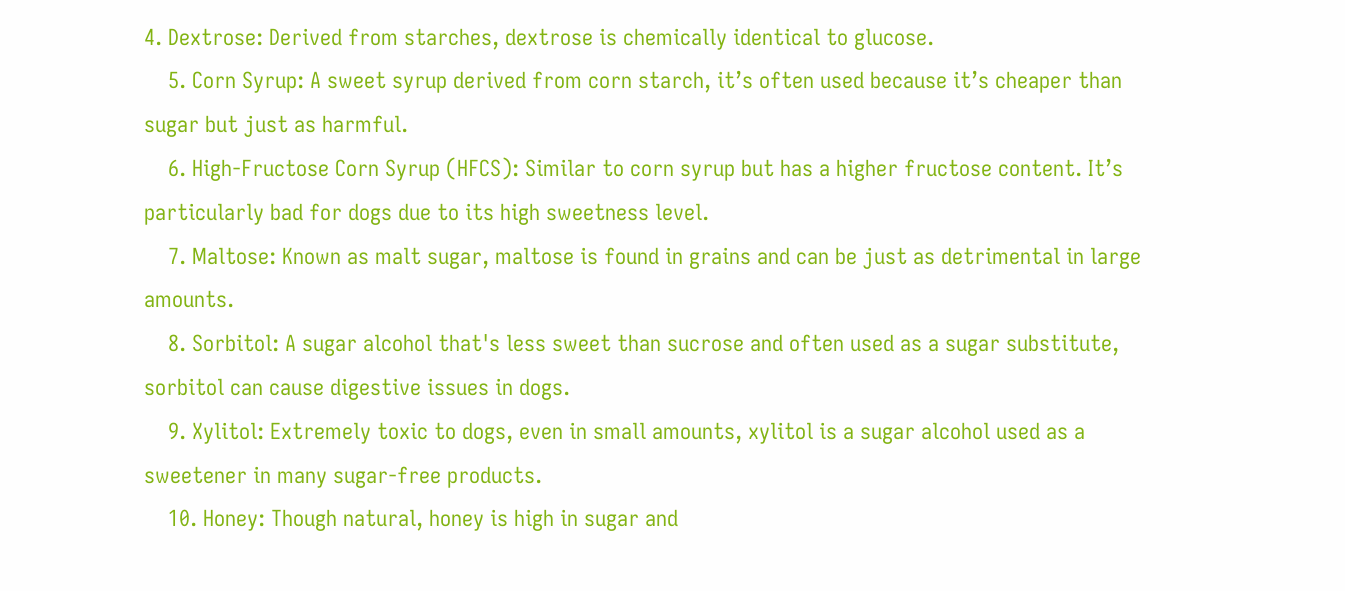4. Dextrose: Derived from starches, dextrose is chemically identical to glucose.
    5. Corn Syrup: A sweet syrup derived from corn starch, it’s often used because it’s cheaper than sugar but just as harmful.
    6. High-Fructose Corn Syrup (HFCS): Similar to corn syrup but has a higher fructose content. It’s particularly bad for dogs due to its high sweetness level.
    7. Maltose: Known as malt sugar, maltose is found in grains and can be just as detrimental in large amounts.
    8. Sorbitol: A sugar alcohol that's less sweet than sucrose and often used as a sugar substitute, sorbitol can cause digestive issues in dogs.
    9. Xylitol: Extremely toxic to dogs, even in small amounts, xylitol is a sugar alcohol used as a sweetener in many sugar-free products.
    10. Honey: Though natural, honey is high in sugar and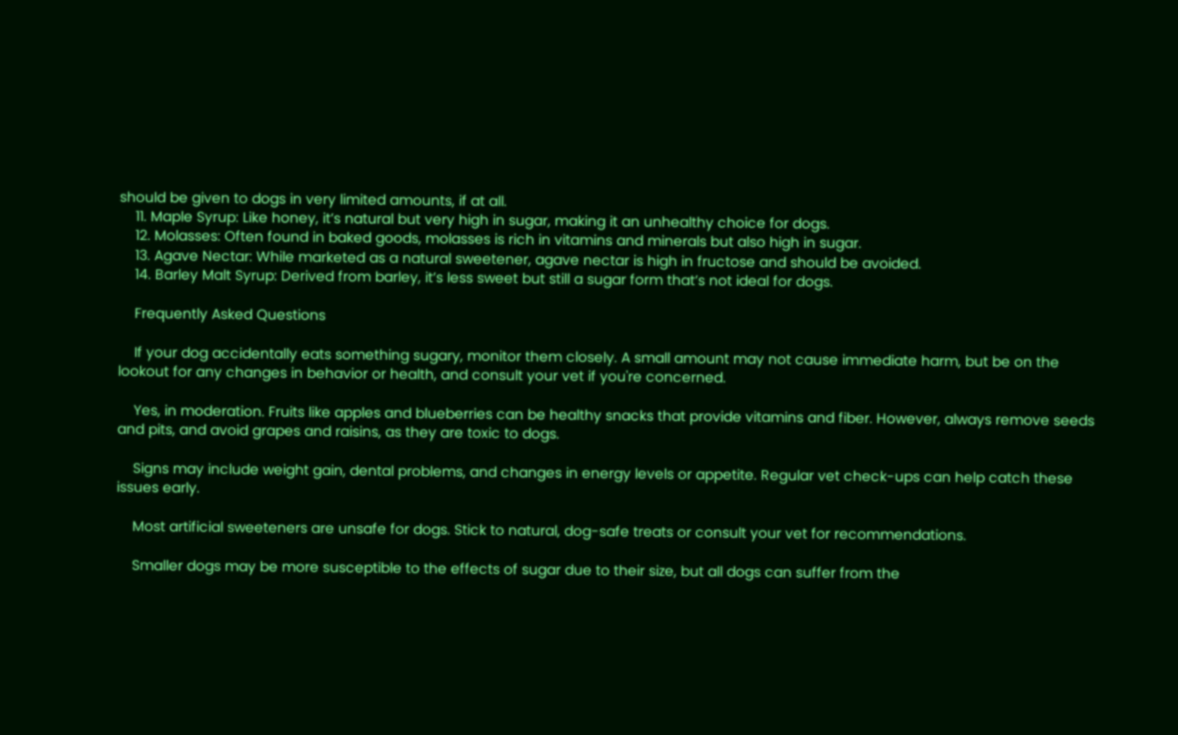should be given to dogs in very limited amounts, if at all.
    11. Maple Syrup: Like honey, it’s natural but very high in sugar, making it an unhealthy choice for dogs.
    12. Molasses: Often found in baked goods, molasses is rich in vitamins and minerals but also high in sugar.
    13. Agave Nectar: While marketed as a natural sweetener, agave nectar is high in fructose and should be avoided.
    14. Barley Malt Syrup: Derived from barley, it’s less sweet but still a sugar form that’s not ideal for dogs.

    Frequently Asked Questions

    If your dog accidentally eats something sugary, monitor them closely. A small amount may not cause immediate harm, but be on the lookout for any changes in behavior or health, and consult your vet if you're concerned.

    Yes, in moderation. Fruits like apples and blueberries can be healthy snacks that provide vitamins and fiber. However, always remove seeds and pits, and avoid grapes and raisins, as they are toxic to dogs.

    Signs may include weight gain, dental problems, and changes in energy levels or appetite. Regular vet check-ups can help catch these issues early.

    Most artificial sweeteners are unsafe for dogs. Stick to natural, dog-safe treats or consult your vet for recommendations.

    Smaller dogs may be more susceptible to the effects of sugar due to their size, but all dogs can suffer from the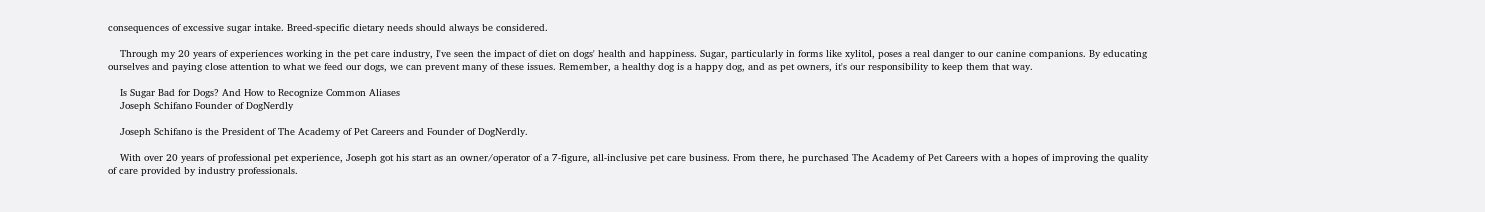consequences of excessive sugar intake. Breed-specific dietary needs should always be considered.

    Through my 20 years of experiences working in the pet care industry, I've seen the impact of diet on dogs' health and happiness. Sugar, particularly in forms like xylitol, poses a real danger to our canine companions. By educating ourselves and paying close attention to what we feed our dogs, we can prevent many of these issues. Remember, a healthy dog is a happy dog, and as pet owners, it's our responsibility to keep them that way.

    Is Sugar Bad for Dogs? And How to Recognize Common Aliases
    Joseph Schifano Founder of DogNerdly

    Joseph Schifano is the President of The Academy of Pet Careers and Founder of DogNerdly.

    With over 20 years of professional pet experience, Joseph got his start as an owner/operator of a 7-figure, all-inclusive pet care business. From there, he purchased The Academy of Pet Careers with a hopes of improving the quality of care provided by industry professionals.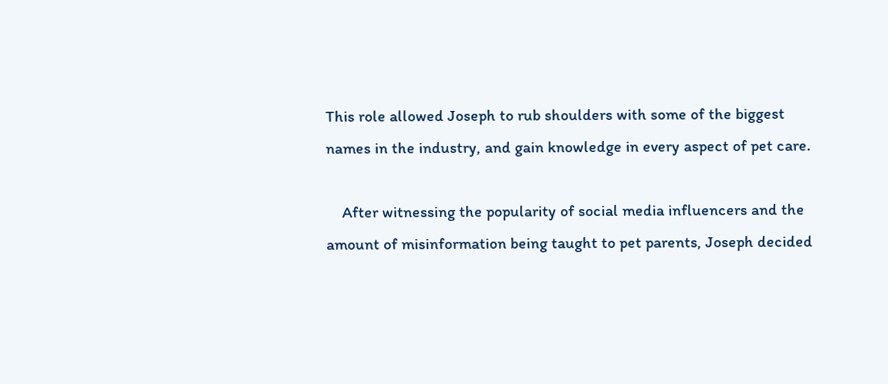This role allowed Joseph to rub shoulders with some of the biggest names in the industry, and gain knowledge in every aspect of pet care.

    After witnessing the popularity of social media influencers and the amount of misinformation being taught to pet parents, Joseph decided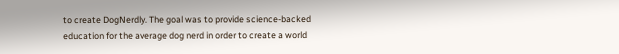to create DogNerdly. The goal was to provide science-backed education for the average dog nerd in order to create a world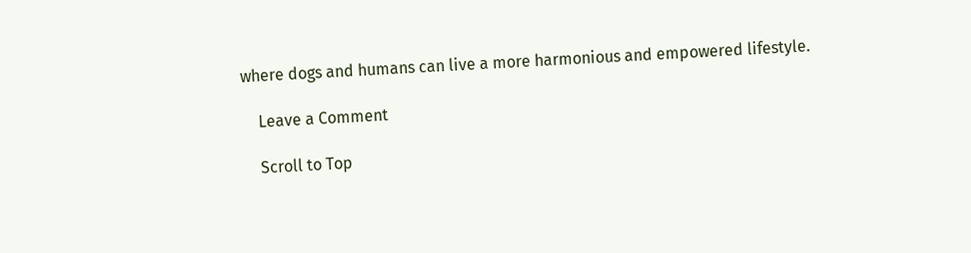where dogs and humans can live a more harmonious and empowered lifestyle.

    Leave a Comment

    Scroll to Top